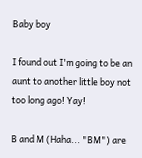Baby boy

I found out I'm going to be an aunt to another little boy not too long ago! Yay!

B and M (Haha... "BM") are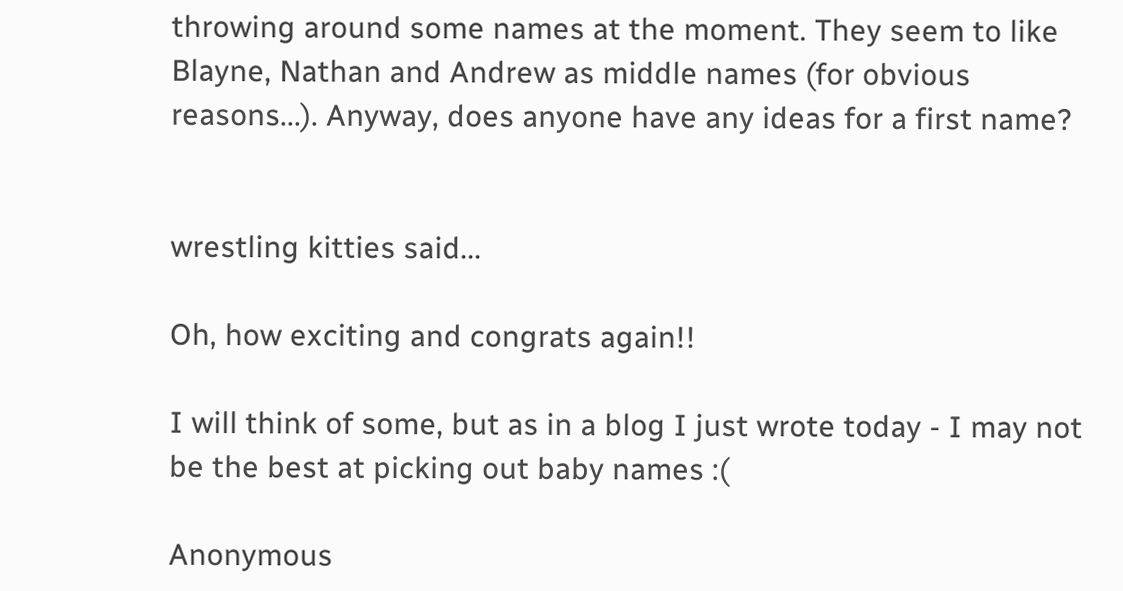throwing around some names at the moment. They seem to like Blayne, Nathan and Andrew as middle names (for obvious reasons...). Anyway, does anyone have any ideas for a first name?


wrestling kitties said...

Oh, how exciting and congrats again!!

I will think of some, but as in a blog I just wrote today - I may not be the best at picking out baby names :(

Anonymous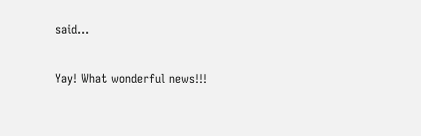said...

Yay! What wonderful news!!!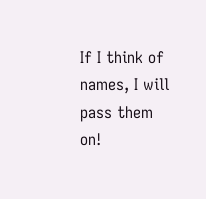If I think of names, I will pass them on!